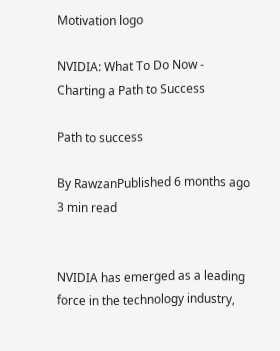Motivation logo

NVIDIA: What To Do Now - Charting a Path to Success

Path to success

By RawzanPublished 6 months ago 3 min read


NVIDIA has emerged as a leading force in the technology industry,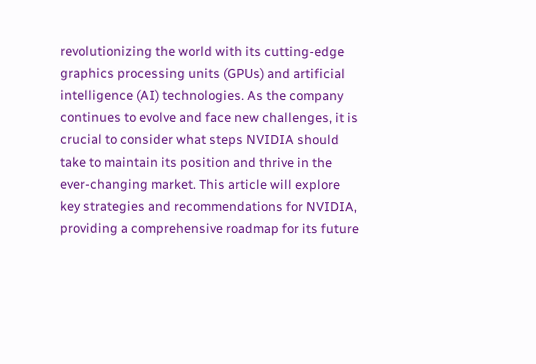revolutionizing the world with its cutting-edge graphics processing units (GPUs) and artificial intelligence (AI) technologies. As the company continues to evolve and face new challenges, it is crucial to consider what steps NVIDIA should take to maintain its position and thrive in the ever-changing market. This article will explore key strategies and recommendations for NVIDIA, providing a comprehensive roadmap for its future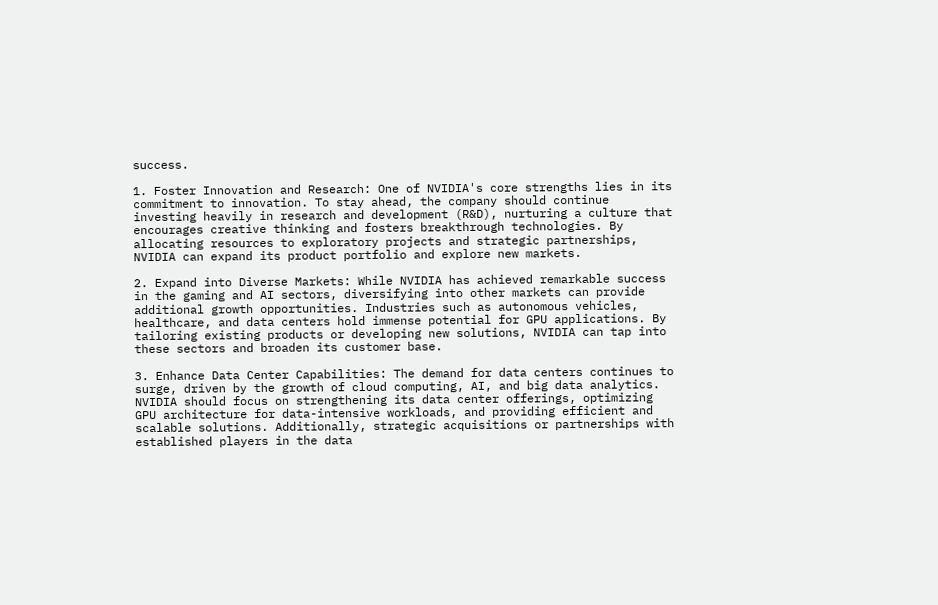success.

1. Foster Innovation and Research: One of NVIDIA's core strengths lies in its commitment to innovation. To stay ahead, the company should continue investing heavily in research and development (R&D), nurturing a culture that encourages creative thinking and fosters breakthrough technologies. By allocating resources to exploratory projects and strategic partnerships, NVIDIA can expand its product portfolio and explore new markets.

2. Expand into Diverse Markets: While NVIDIA has achieved remarkable success in the gaming and AI sectors, diversifying into other markets can provide additional growth opportunities. Industries such as autonomous vehicles, healthcare, and data centers hold immense potential for GPU applications. By tailoring existing products or developing new solutions, NVIDIA can tap into these sectors and broaden its customer base.

3. Enhance Data Center Capabilities: The demand for data centers continues to surge, driven by the growth of cloud computing, AI, and big data analytics. NVIDIA should focus on strengthening its data center offerings, optimizing GPU architecture for data-intensive workloads, and providing efficient and scalable solutions. Additionally, strategic acquisitions or partnerships with established players in the data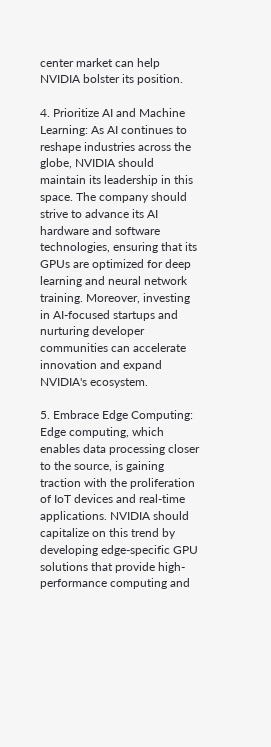center market can help NVIDIA bolster its position.

4. Prioritize AI and Machine Learning: As AI continues to reshape industries across the globe, NVIDIA should maintain its leadership in this space. The company should strive to advance its AI hardware and software technologies, ensuring that its GPUs are optimized for deep learning and neural network training. Moreover, investing in AI-focused startups and nurturing developer communities can accelerate innovation and expand NVIDIA's ecosystem.

5. Embrace Edge Computing: Edge computing, which enables data processing closer to the source, is gaining traction with the proliferation of IoT devices and real-time applications. NVIDIA should capitalize on this trend by developing edge-specific GPU solutions that provide high-performance computing and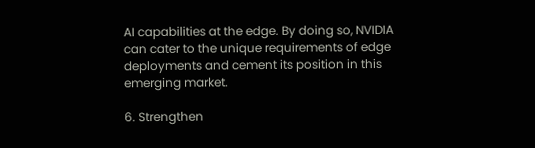AI capabilities at the edge. By doing so, NVIDIA can cater to the unique requirements of edge deployments and cement its position in this emerging market.

6. Strengthen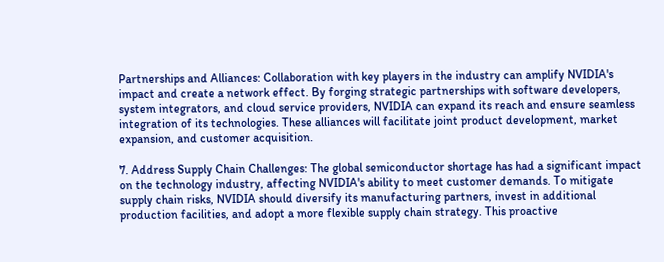Partnerships and Alliances: Collaboration with key players in the industry can amplify NVIDIA's impact and create a network effect. By forging strategic partnerships with software developers, system integrators, and cloud service providers, NVIDIA can expand its reach and ensure seamless integration of its technologies. These alliances will facilitate joint product development, market expansion, and customer acquisition.

7. Address Supply Chain Challenges: The global semiconductor shortage has had a significant impact on the technology industry, affecting NVIDIA's ability to meet customer demands. To mitigate supply chain risks, NVIDIA should diversify its manufacturing partners, invest in additional production facilities, and adopt a more flexible supply chain strategy. This proactive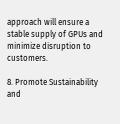approach will ensure a stable supply of GPUs and minimize disruption to customers.

8. Promote Sustainability and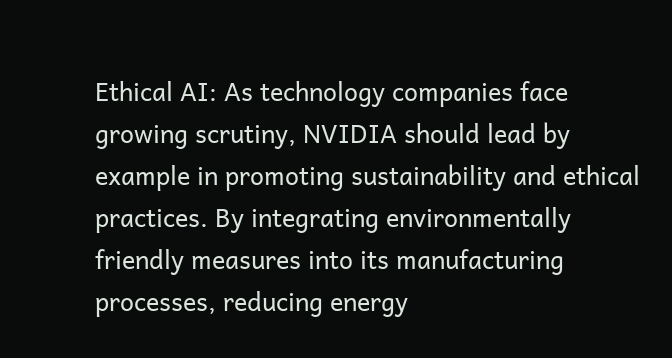Ethical AI: As technology companies face growing scrutiny, NVIDIA should lead by example in promoting sustainability and ethical practices. By integrating environmentally friendly measures into its manufacturing processes, reducing energy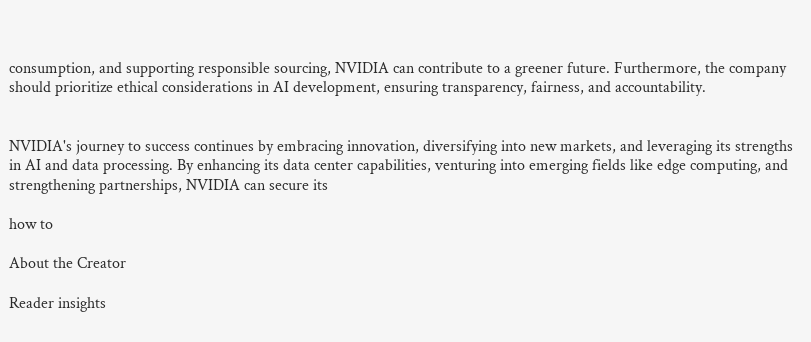consumption, and supporting responsible sourcing, NVIDIA can contribute to a greener future. Furthermore, the company should prioritize ethical considerations in AI development, ensuring transparency, fairness, and accountability.


NVIDIA's journey to success continues by embracing innovation, diversifying into new markets, and leveraging its strengths in AI and data processing. By enhancing its data center capabilities, venturing into emerging fields like edge computing, and strengthening partnerships, NVIDIA can secure its

how to

About the Creator

Reader insights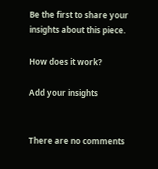Be the first to share your insights about this piece.

How does it work?

Add your insights


There are no comments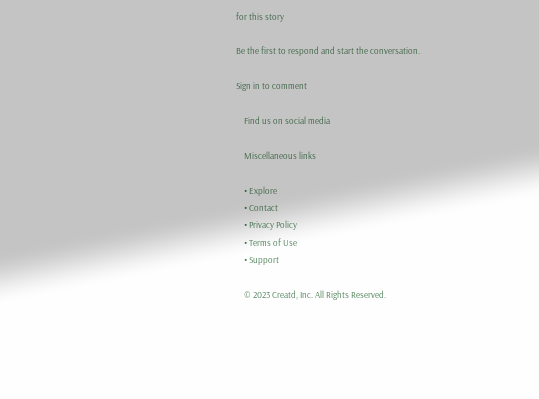for this story

Be the first to respond and start the conversation.

Sign in to comment

    Find us on social media

    Miscellaneous links

    • Explore
    • Contact
    • Privacy Policy
    • Terms of Use
    • Support

    © 2023 Creatd, Inc. All Rights Reserved.